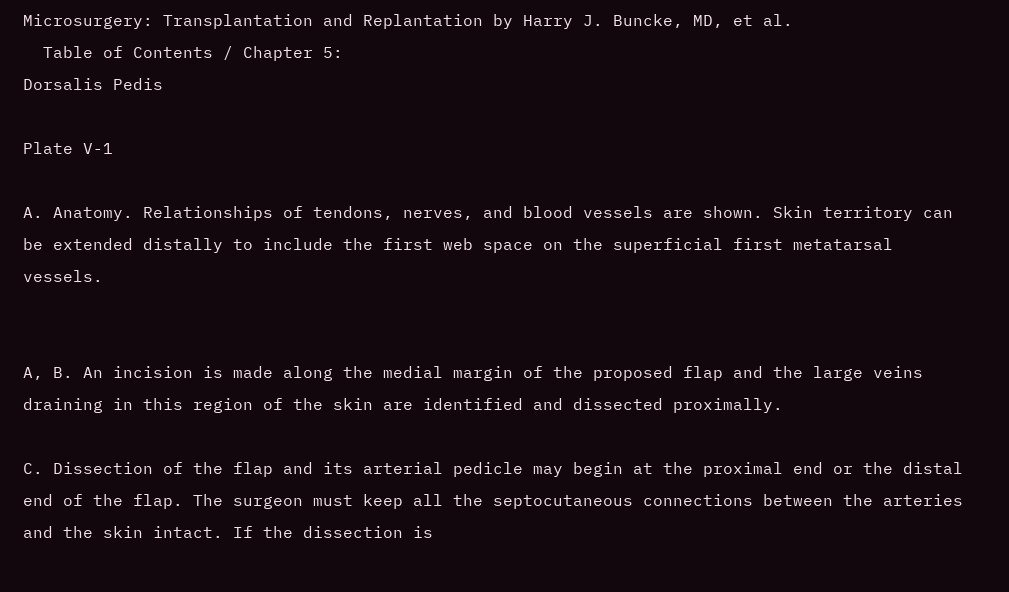Microsurgery: Transplantation and Replantation by Harry J. Buncke, MD, et al.
  Table of Contents / Chapter 5:
Dorsalis Pedis

Plate V-1

A. Anatomy. Relationships of tendons, nerves, and blood vessels are shown. Skin territory can be extended distally to include the first web space on the superficial first metatarsal vessels.


A, B. An incision is made along the medial margin of the proposed flap and the large veins draining in this region of the skin are identified and dissected proximally.

C. Dissection of the flap and its arterial pedicle may begin at the proximal end or the distal end of the flap. The surgeon must keep all the septocutaneous connections between the arteries and the skin intact. If the dissection is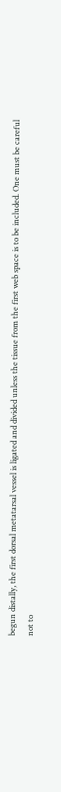begun distally, the first dorsal metatarsal vessel is ligated and divided unless the tissue from the first web space is to be included. One must be careful not to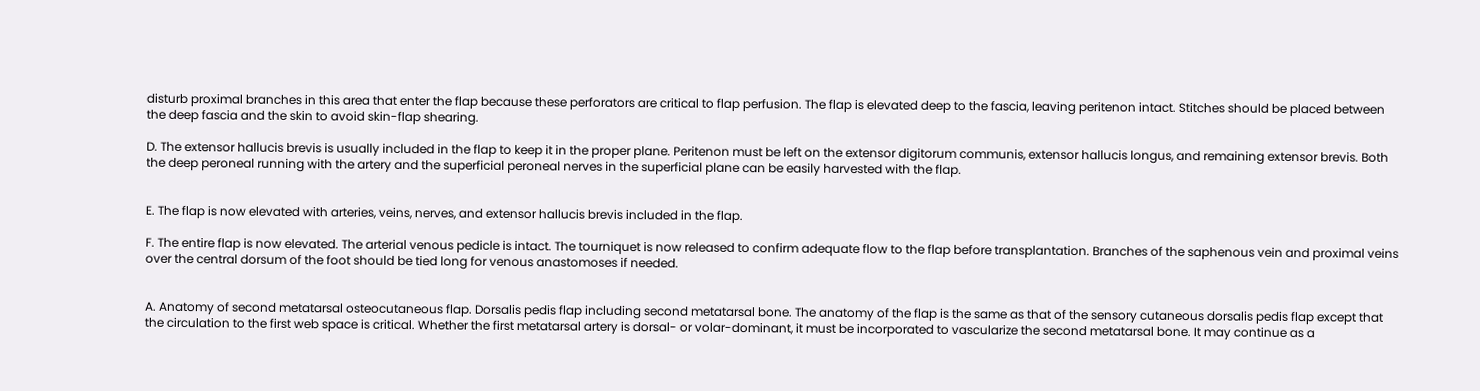disturb proximal branches in this area that enter the flap because these perforators are critical to flap perfusion. The flap is elevated deep to the fascia, leaving peritenon intact. Stitches should be placed between the deep fascia and the skin to avoid skin-flap shearing.

D. The extensor hallucis brevis is usually included in the flap to keep it in the proper plane. Peritenon must be left on the extensor digitorum communis, extensor hallucis longus, and remaining extensor brevis. Both the deep peroneal running with the artery and the superficial peroneal nerves in the superficial plane can be easily harvested with the flap.


E. The flap is now elevated with arteries, veins, nerves, and extensor hallucis brevis included in the flap.

F. The entire flap is now elevated. The arterial venous pedicle is intact. The tourniquet is now released to confirm adequate flow to the flap before transplantation. Branches of the saphenous vein and proximal veins over the central dorsum of the foot should be tied long for venous anastomoses if needed.


A. Anatomy of second metatarsal osteocutaneous flap. Dorsalis pedis flap including second metatarsal bone. The anatomy of the flap is the same as that of the sensory cutaneous dorsalis pedis flap except that the circulation to the first web space is critical. Whether the first metatarsal artery is dorsal- or volar-dominant, it must be incorporated to vascularize the second metatarsal bone. It may continue as a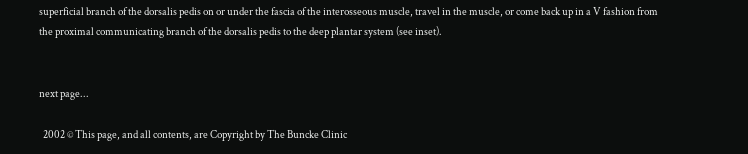superficial branch of the dorsalis pedis on or under the fascia of the interosseous muscle, travel in the muscle, or come back up in a V fashion from the proximal communicating branch of the dorsalis pedis to the deep plantar system (see inset).


next page...

  2002 © This page, and all contents, are Copyright by The Buncke Clinic